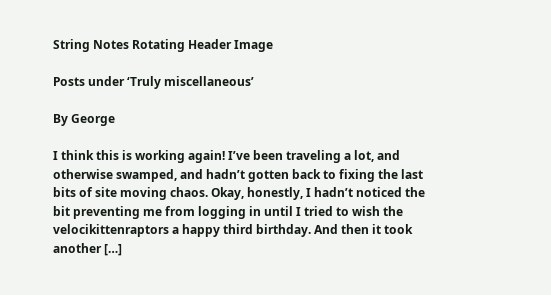String Notes Rotating Header Image

Posts under ‘Truly miscellaneous’

By George

I think this is working again! I’ve been traveling a lot, and otherwise swamped, and hadn’t gotten back to fixing the last bits of site moving chaos. Okay, honestly, I hadn’t noticed the bit preventing me from logging in until I tried to wish the velocikittenraptors a happy third birthday. And then it took another […]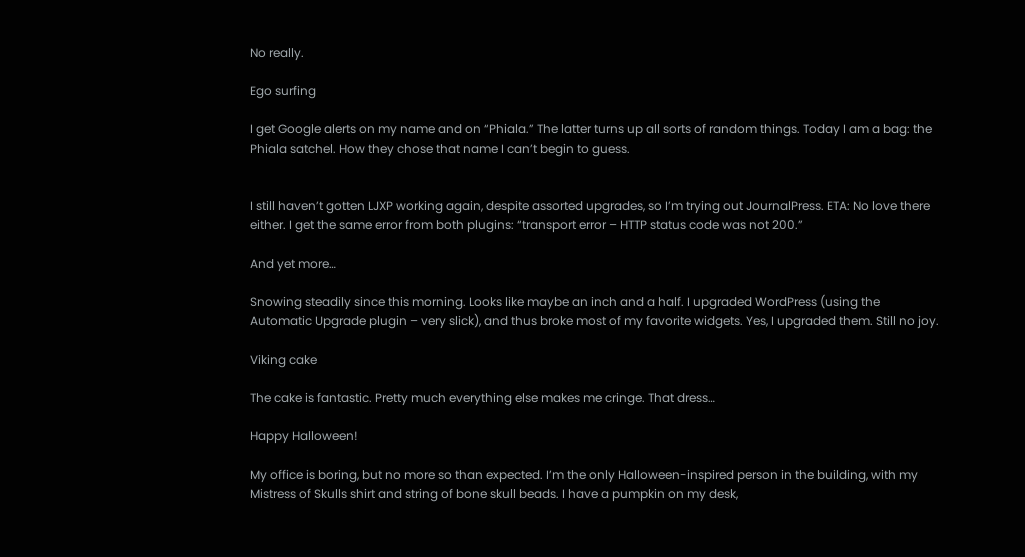No really.

Ego surfing

I get Google alerts on my name and on “Phiala.” The latter turns up all sorts of random things. Today I am a bag: the Phiala satchel. How they chose that name I can’t begin to guess.


I still haven’t gotten LJXP working again, despite assorted upgrades, so I’m trying out JournalPress. ETA: No love there either. I get the same error from both plugins: “transport error – HTTP status code was not 200.”

And yet more…

Snowing steadily since this morning. Looks like maybe an inch and a half. I upgraded WordPress (using the Automatic Upgrade plugin – very slick), and thus broke most of my favorite widgets. Yes, I upgraded them. Still no joy.

Viking cake

The cake is fantastic. Pretty much everything else makes me cringe. That dress…

Happy Halloween!

My office is boring, but no more so than expected. I’m the only Halloween-inspired person in the building, with my Mistress of Skulls shirt and string of bone skull beads. I have a pumpkin on my desk,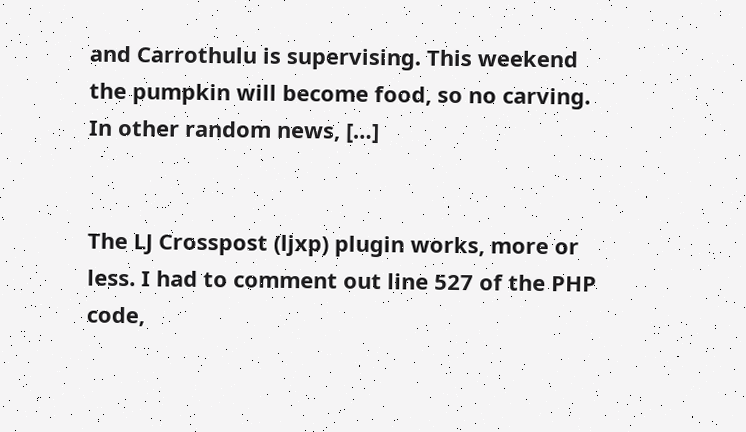and Carrothulu is supervising. This weekend the pumpkin will become food, so no carving. In other random news, […]


The LJ Crosspost (ljxp) plugin works, more or less. I had to comment out line 527 of the PHP code,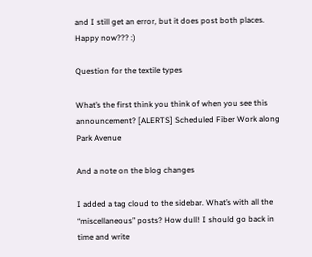and I still get an error, but it does post both places. Happy now??? :)

Question for the textile types

What’s the first think you think of when you see this announcement? [ALERTS] Scheduled Fiber Work along Park Avenue

And a note on the blog changes

I added a tag cloud to the sidebar. What’s with all the “miscellaneous” posts? How dull! I should go back in time and write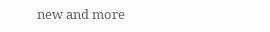new and more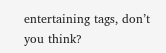entertaining tags, don’t you think?